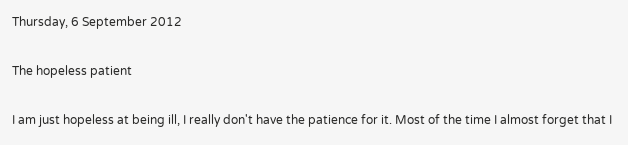Thursday, 6 September 2012

The hopeless patient

I am just hopeless at being ill, I really don't have the patience for it. Most of the time I almost forget that I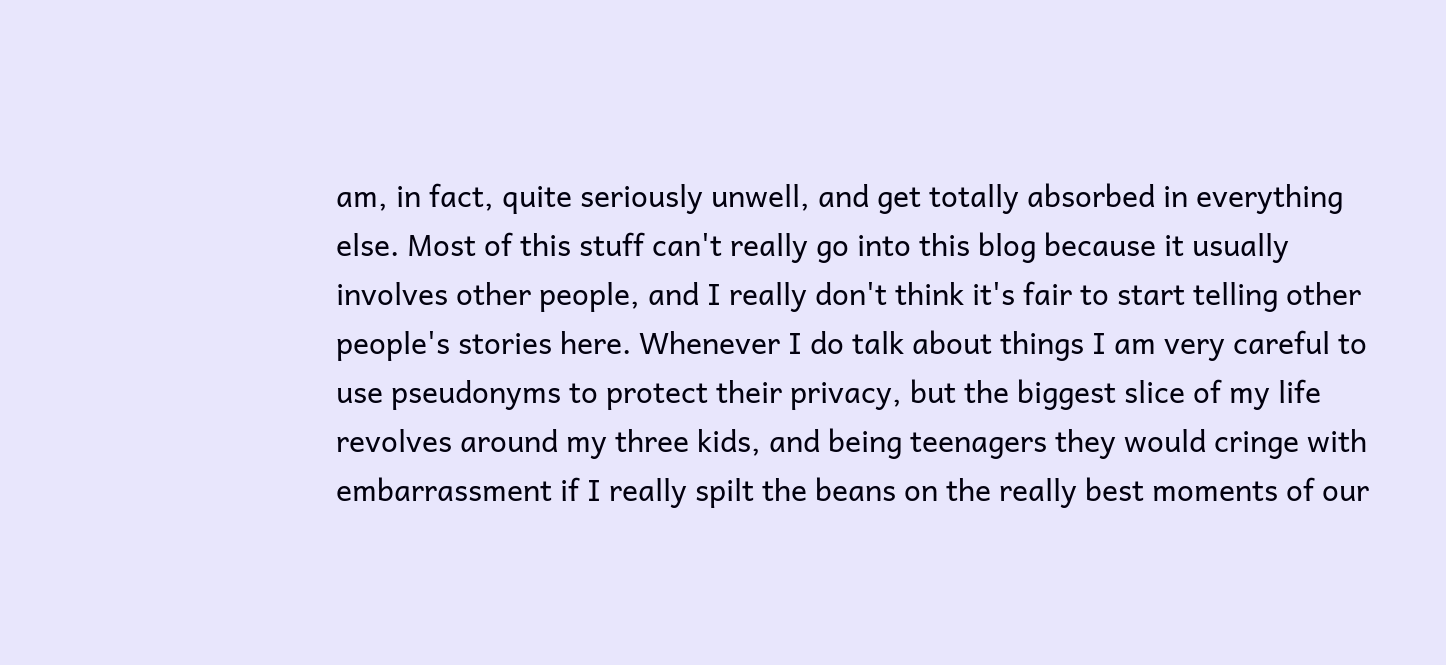am, in fact, quite seriously unwell, and get totally absorbed in everything else. Most of this stuff can't really go into this blog because it usually involves other people, and I really don't think it's fair to start telling other people's stories here. Whenever I do talk about things I am very careful to use pseudonyms to protect their privacy, but the biggest slice of my life revolves around my three kids, and being teenagers they would cringe with embarrassment if I really spilt the beans on the really best moments of our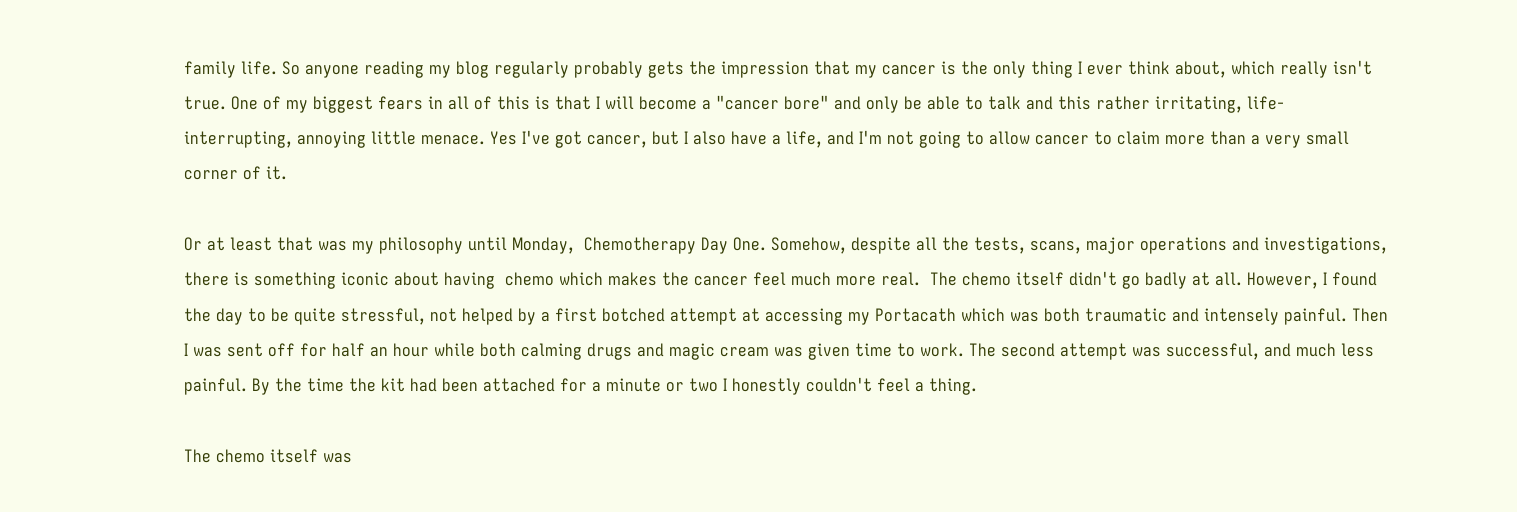family life. So anyone reading my blog regularly probably gets the impression that my cancer is the only thing I ever think about, which really isn't true. One of my biggest fears in all of this is that I will become a "cancer bore" and only be able to talk and this rather irritating, life-interrupting, annoying little menace. Yes I've got cancer, but I also have a life, and I'm not going to allow cancer to claim more than a very small corner of it.

Or at least that was my philosophy until Monday,  Chemotherapy Day One. Somehow, despite all the tests, scans, major operations and investigations, there is something iconic about having  chemo which makes the cancer feel much more real.  The chemo itself didn't go badly at all. However, I found the day to be quite stressful, not helped by a first botched attempt at accessing my Portacath which was both traumatic and intensely painful. Then I was sent off for half an hour while both calming drugs and magic cream was given time to work. The second attempt was successful, and much less painful. By the time the kit had been attached for a minute or two I honestly couldn't feel a thing.

The chemo itself was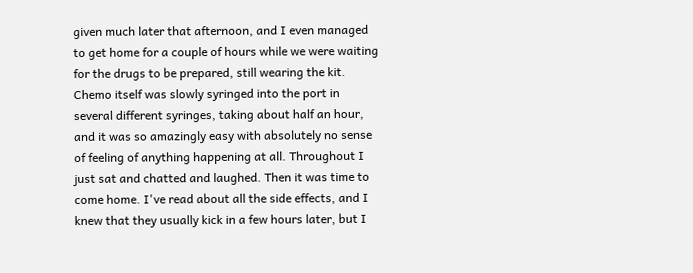given much later that afternoon, and I even managed to get home for a couple of hours while we were waiting for the drugs to be prepared, still wearing the kit. Chemo itself was slowly syringed into the port in several different syringes, taking about half an hour, and it was so amazingly easy with absolutely no sense of feeling of anything happening at all. Throughout I just sat and chatted and laughed. Then it was time to come home. I've read about all the side effects, and I knew that they usually kick in a few hours later, but I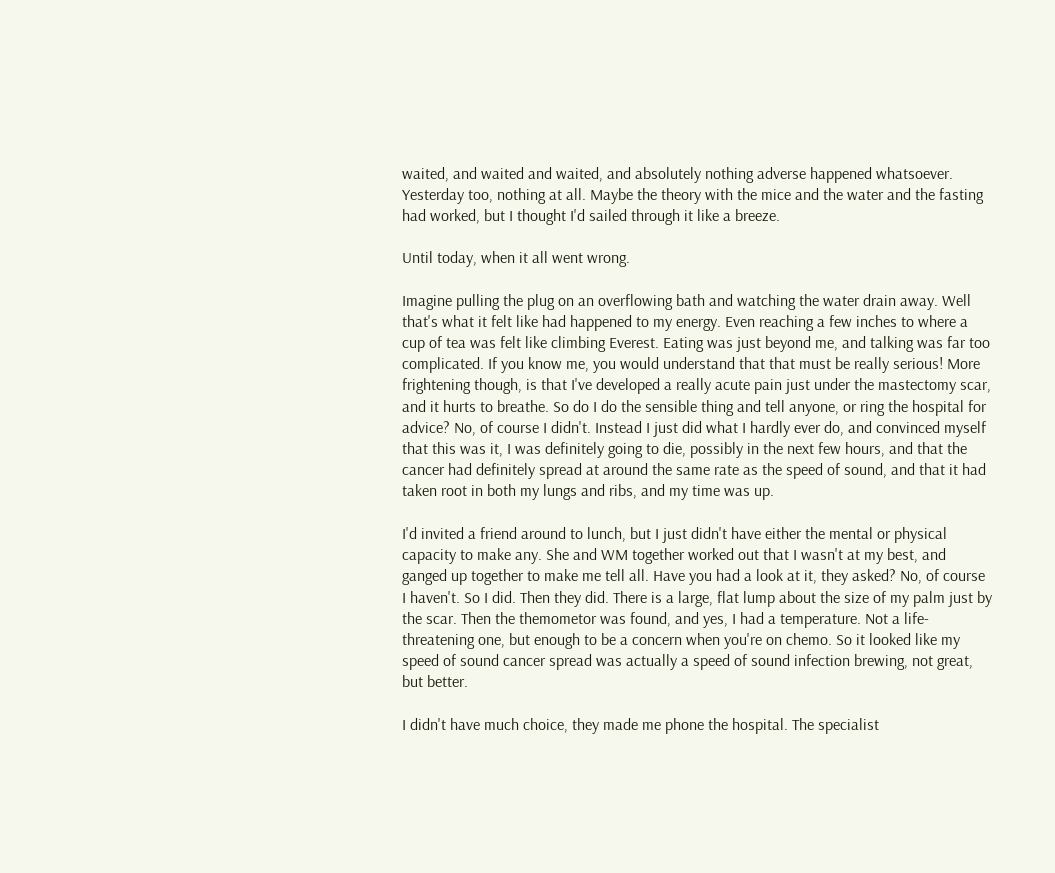waited, and waited and waited, and absolutely nothing adverse happened whatsoever. Yesterday too, nothing at all. Maybe the theory with the mice and the water and the fasting had worked, but I thought I'd sailed through it like a breeze.

Until today, when it all went wrong.

Imagine pulling the plug on an overflowing bath and watching the water drain away. Well that's what it felt like had happened to my energy. Even reaching a few inches to where a cup of tea was felt like climbing Everest. Eating was just beyond me, and talking was far too complicated. If you know me, you would understand that that must be really serious! More frightening though, is that I've developed a really acute pain just under the mastectomy scar, and it hurts to breathe. So do I do the sensible thing and tell anyone, or ring the hospital for advice? No, of course I didn't. Instead I just did what I hardly ever do, and convinced myself that this was it, I was definitely going to die, possibly in the next few hours, and that the cancer had definitely spread at around the same rate as the speed of sound, and that it had taken root in both my lungs and ribs, and my time was up.

I'd invited a friend around to lunch, but I just didn't have either the mental or physical capacity to make any. She and WM together worked out that I wasn't at my best, and ganged up together to make me tell all. Have you had a look at it, they asked? No, of course I haven't. So I did. Then they did. There is a large, flat lump about the size of my palm just by the scar. Then the themometor was found, and yes, I had a temperature. Not a life-threatening one, but enough to be a concern when you're on chemo. So it looked like my speed of sound cancer spread was actually a speed of sound infection brewing, not great, but better.

I didn't have much choice, they made me phone the hospital. The specialist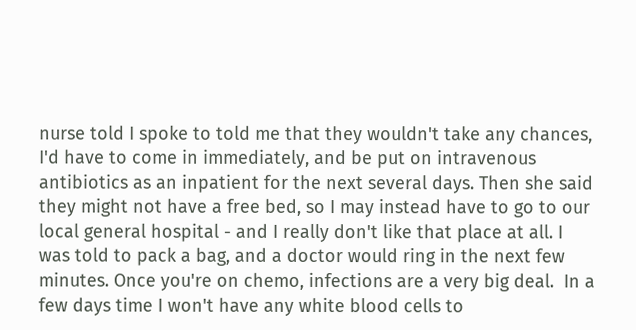nurse told I spoke to told me that they wouldn't take any chances, I'd have to come in immediately, and be put on intravenous antibiotics as an inpatient for the next several days. Then she said they might not have a free bed, so I may instead have to go to our local general hospital - and I really don't like that place at all. I was told to pack a bag, and a doctor would ring in the next few minutes. Once you're on chemo, infections are a very big deal.  In a few days time I won't have any white blood cells to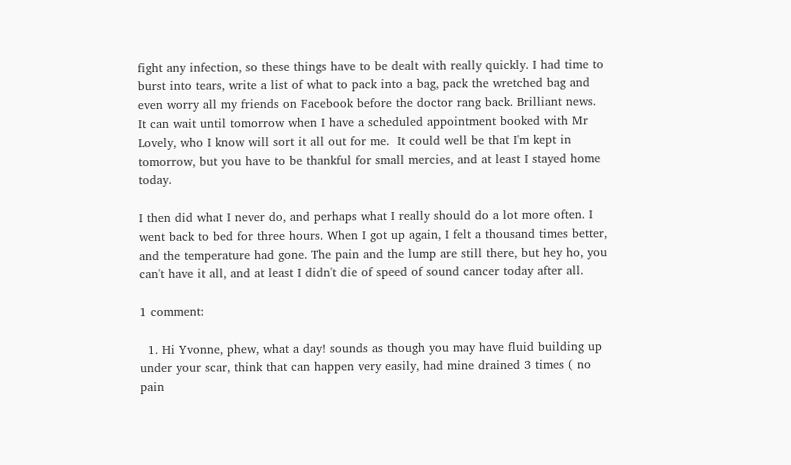fight any infection, so these things have to be dealt with really quickly. I had time to burst into tears, write a list of what to pack into a bag, pack the wretched bag and even worry all my friends on Facebook before the doctor rang back. Brilliant news. It can wait until tomorrow when I have a scheduled appointment booked with Mr Lovely, who I know will sort it all out for me.  It could well be that I'm kept in tomorrow, but you have to be thankful for small mercies, and at least I stayed home today.

I then did what I never do, and perhaps what I really should do a lot more often. I went back to bed for three hours. When I got up again, I felt a thousand times better, and the temperature had gone. The pain and the lump are still there, but hey ho, you can't have it all, and at least I didn't die of speed of sound cancer today after all.

1 comment:

  1. Hi Yvonne, phew, what a day! sounds as though you may have fluid building up under your scar, think that can happen very easily, had mine drained 3 times ( no pain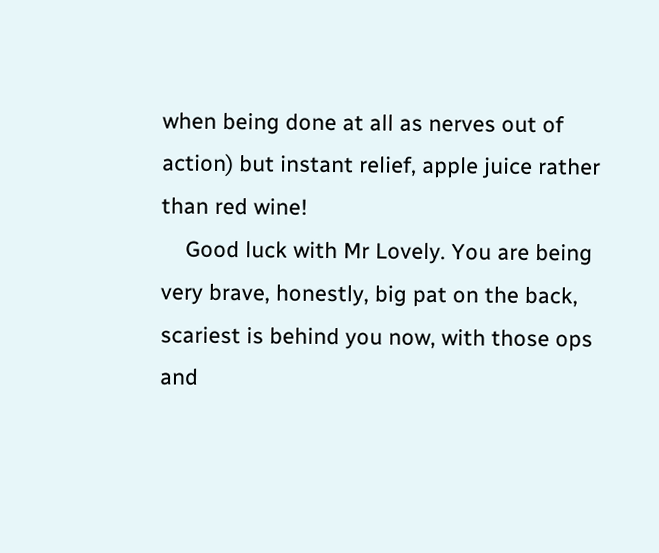when being done at all as nerves out of action) but instant relief, apple juice rather than red wine!
    Good luck with Mr Lovely. You are being very brave, honestly, big pat on the back, scariest is behind you now, with those ops and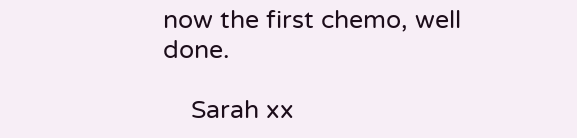now the first chemo, well done.

    Sarah xx